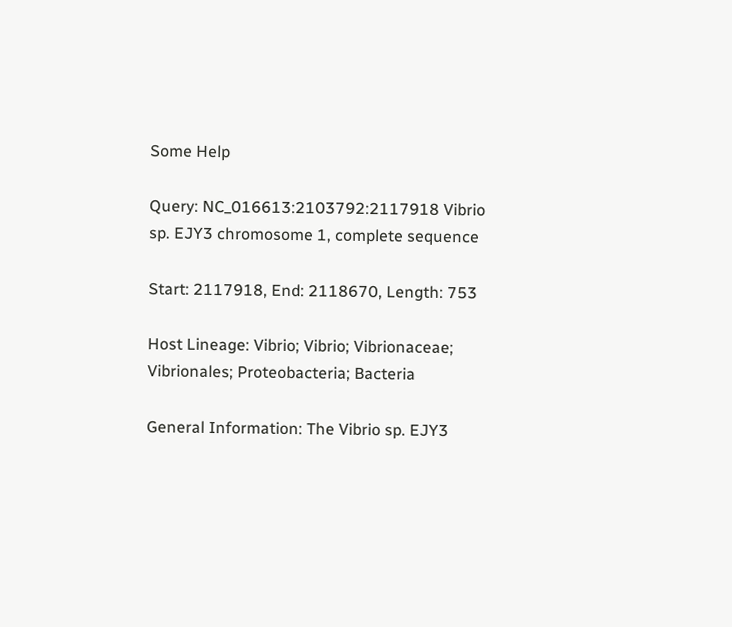Some Help

Query: NC_016613:2103792:2117918 Vibrio sp. EJY3 chromosome 1, complete sequence

Start: 2117918, End: 2118670, Length: 753

Host Lineage: Vibrio; Vibrio; Vibrionaceae; Vibrionales; Proteobacteria; Bacteria

General Information: The Vibrio sp. EJY3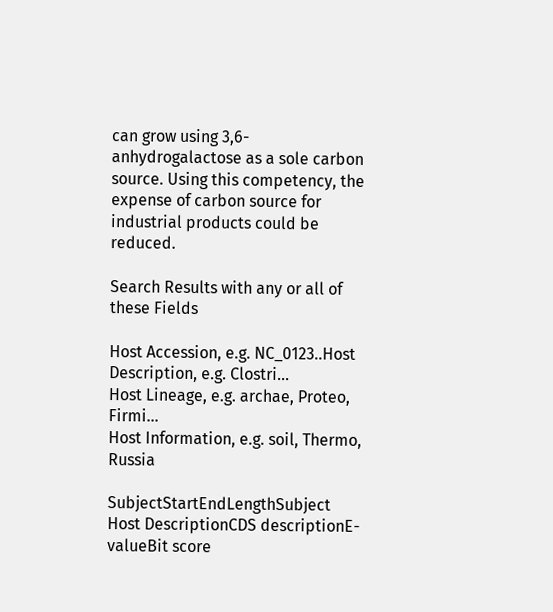can grow using 3,6-anhydrogalactose as a sole carbon source. Using this competency, the expense of carbon source for industrial products could be reduced.

Search Results with any or all of these Fields

Host Accession, e.g. NC_0123..Host Description, e.g. Clostri...
Host Lineage, e.g. archae, Proteo, Firmi...
Host Information, e.g. soil, Thermo, Russia

SubjectStartEndLengthSubject Host DescriptionCDS descriptionE-valueBit score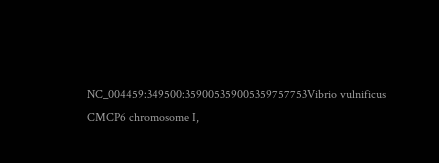NC_004459:349500:359005359005359757753Vibrio vulnificus CMCP6 chromosome I,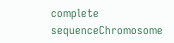complete sequenceChromosome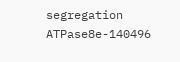segregation ATPase8e-140496